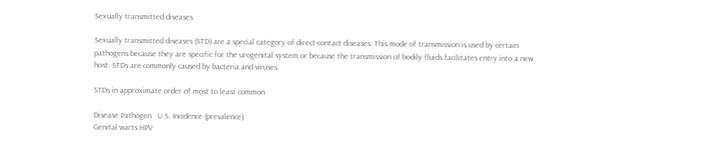Sexually transmitted diseases

Sexually transmitted diseases (STD) are a special category of direct-contact diseases. This mode of transmission is used by certain pathogens because they are specific for the urogenital system or because the transmission of bodily fluids facilitates entry into a new host. STDs are commonly caused by bacteria and viruses.

STDs in approximate order of most to least common

Disease Pathogen   U.S. Incidence (prevalence)
Genital warts HPV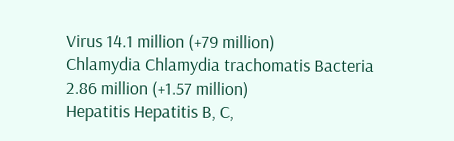Virus 14.1 million (+79 million)
Chlamydia Chlamydia trachomatis Bacteria 2.86 million (+1.57 million)
Hepatitis Hepatitis B, C,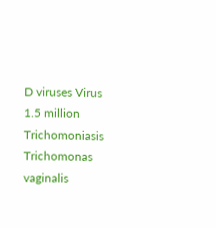D viruses Virus 1.5 million
Trichomoniasis Trichomonas vaginalis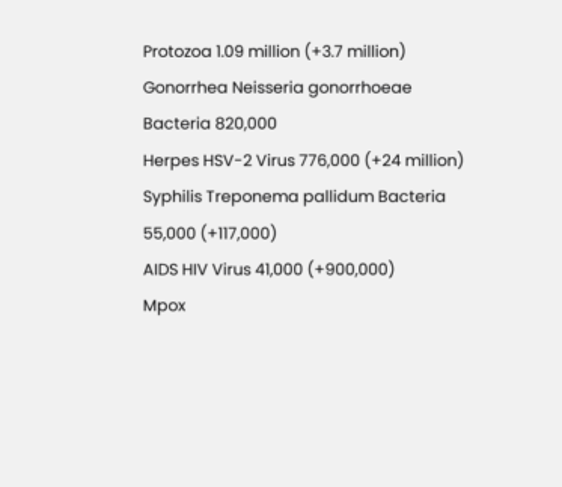Protozoa 1.09 million (+3.7 million)
Gonorrhea Neisseria gonorrhoeae Bacteria 820,000
Herpes HSV-2 Virus 776,000 (+24 million)
Syphilis Treponema pallidum Bacteria 55,000 (+117,000)
AIDS HIV Virus 41,000 (+900,000)
Mpox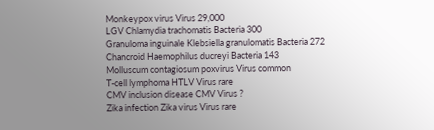Monkeypox virus Virus 29,000
LGV Chlamydia trachomatis Bacteria 300
Granuloma inguinale Klebsiella granulomatis Bacteria 272
Chancroid Haemophilus ducreyi Bacteria 143
Molluscum contagiosum poxvirus Virus common
T-cell lymphoma HTLV Virus rare
CMV inclusion disease CMV Virus ?
Zika infection Zika virus Virus rare